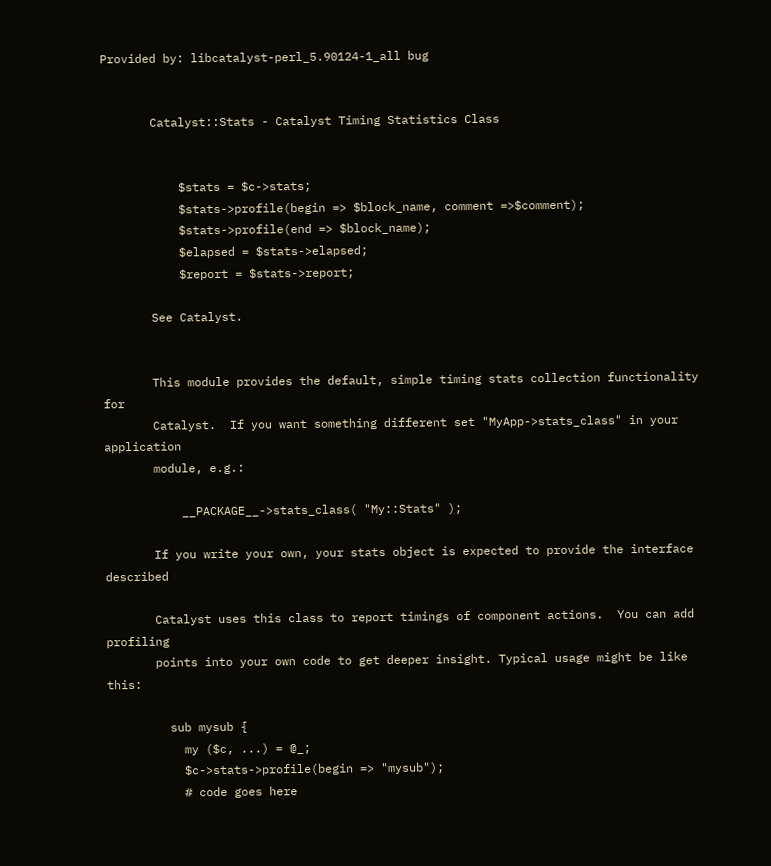Provided by: libcatalyst-perl_5.90124-1_all bug


       Catalyst::Stats - Catalyst Timing Statistics Class


           $stats = $c->stats;
           $stats->profile(begin => $block_name, comment =>$comment);
           $stats->profile(end => $block_name);
           $elapsed = $stats->elapsed;
           $report = $stats->report;

       See Catalyst.


       This module provides the default, simple timing stats collection functionality for
       Catalyst.  If you want something different set "MyApp->stats_class" in your application
       module, e.g.:

           __PACKAGE__->stats_class( "My::Stats" );

       If you write your own, your stats object is expected to provide the interface described

       Catalyst uses this class to report timings of component actions.  You can add profiling
       points into your own code to get deeper insight. Typical usage might be like this:

         sub mysub {
           my ($c, ...) = @_;
           $c->stats->profile(begin => "mysub");
           # code goes here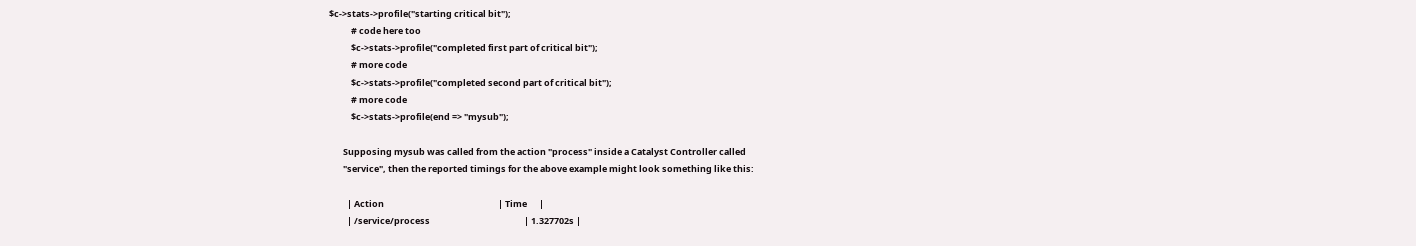$c->stats->profile("starting critical bit");
           # code here too
           $c->stats->profile("completed first part of critical bit");
           # more code
           $c->stats->profile("completed second part of critical bit");
           # more code
           $c->stats->profile(end => "mysub");

       Supposing mysub was called from the action "process" inside a Catalyst Controller called
       "service", then the reported timings for the above example might look something like this:

         | Action                                                         | Time      |
         | /service/process                                               | 1.327702s |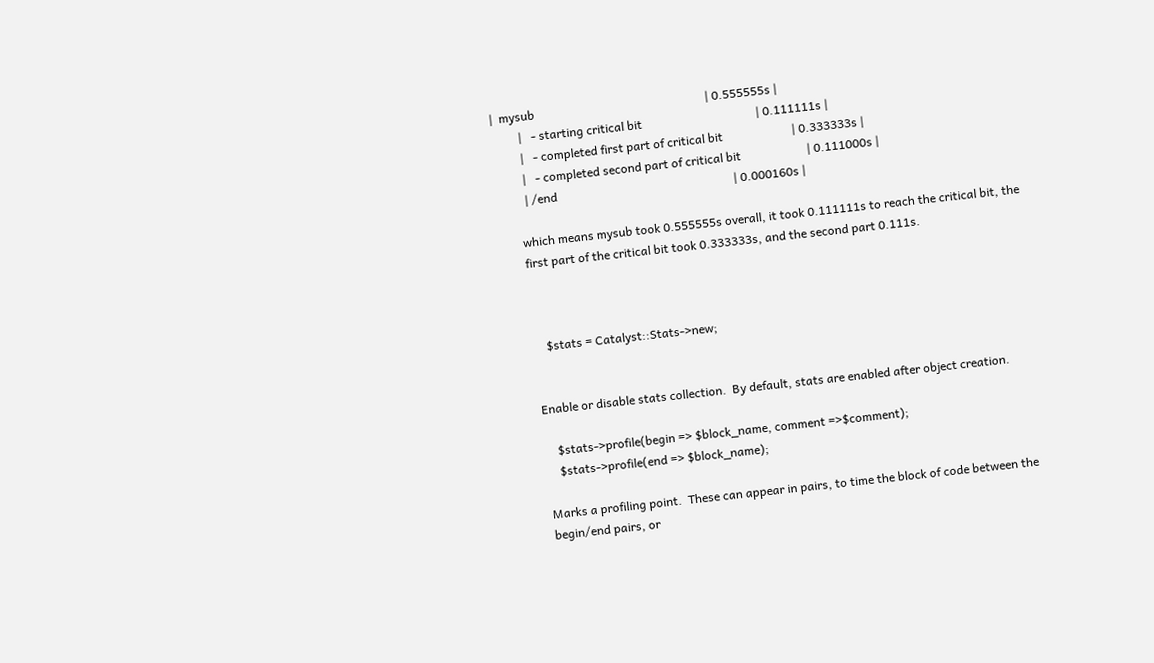|  mysub                                                         | 0.555555s |
         |   - starting critical bit                                      | 0.111111s |
         |   - completed first part of critical bit                       | 0.333333s |
         |   - completed second part of critical bit                      | 0.111000s |
         | /end                                                           | 0.000160s |

       which means mysub took 0.555555s overall, it took 0.111111s to reach the critical bit, the
       first part of the critical bit took 0.333333s, and the second part 0.111s.



           $stats = Catalyst::Stats->new;


       Enable or disable stats collection.  By default, stats are enabled after object creation.

           $stats->profile(begin => $block_name, comment =>$comment);
           $stats->profile(end => $block_name);

       Marks a profiling point.  These can appear in pairs, to time the block of code between the
       begin/end pairs, or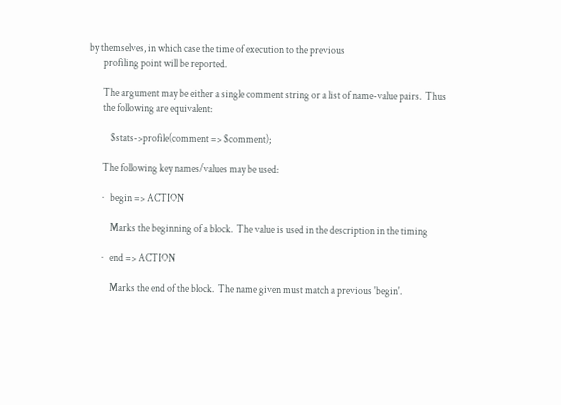by themselves, in which case the time of execution to the previous
       profiling point will be reported.

       The argument may be either a single comment string or a list of name-value pairs.  Thus
       the following are equivalent:

           $stats->profile(comment => $comment);

       The following key names/values may be used:

       ·   begin => ACTION

           Marks the beginning of a block.  The value is used in the description in the timing

       ·   end => ACTION

           Marks the end of the block.  The name given must match a previous 'begin'.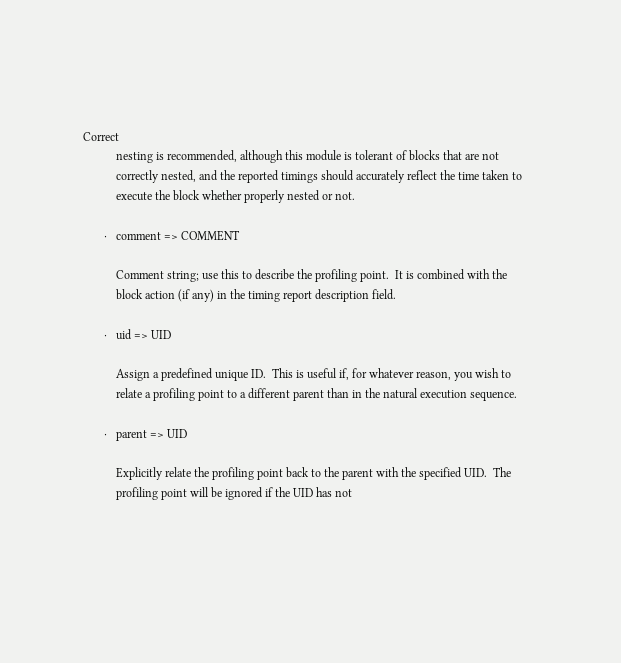Correct
           nesting is recommended, although this module is tolerant of blocks that are not
           correctly nested, and the reported timings should accurately reflect the time taken to
           execute the block whether properly nested or not.

       ·   comment => COMMENT

           Comment string; use this to describe the profiling point.  It is combined with the
           block action (if any) in the timing report description field.

       ·   uid => UID

           Assign a predefined unique ID.  This is useful if, for whatever reason, you wish to
           relate a profiling point to a different parent than in the natural execution sequence.

       ·   parent => UID

           Explicitly relate the profiling point back to the parent with the specified UID.  The
           profiling point will be ignored if the UID has not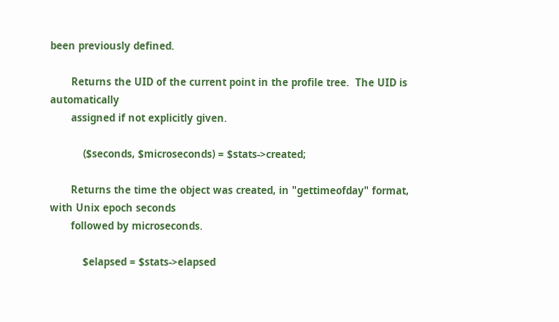been previously defined.

       Returns the UID of the current point in the profile tree.  The UID is automatically
       assigned if not explicitly given.

           ($seconds, $microseconds) = $stats->created;

       Returns the time the object was created, in "gettimeofday" format, with Unix epoch seconds
       followed by microseconds.

           $elapsed = $stats->elapsed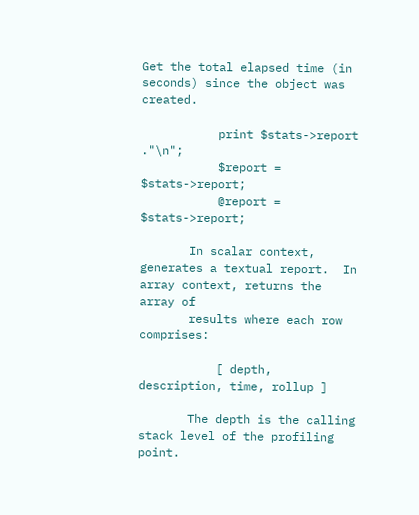Get the total elapsed time (in seconds) since the object was created.

           print $stats->report ."\n";
           $report = $stats->report;
           @report = $stats->report;

       In scalar context, generates a textual report.  In array context, returns the array of
       results where each row comprises:

           [ depth, description, time, rollup ]

       The depth is the calling stack level of the profiling point.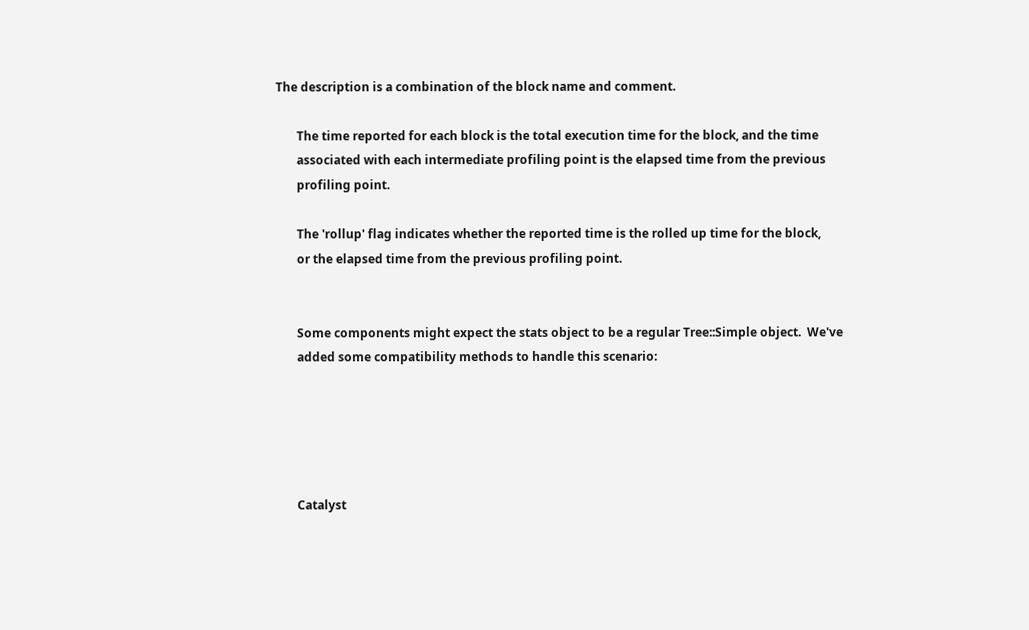The description is a combination of the block name and comment.

       The time reported for each block is the total execution time for the block, and the time
       associated with each intermediate profiling point is the elapsed time from the previous
       profiling point.

       The 'rollup' flag indicates whether the reported time is the rolled up time for the block,
       or the elapsed time from the previous profiling point.


       Some components might expect the stats object to be a regular Tree::Simple object.  We've
       added some compatibility methods to handle this scenario:





       Catalyst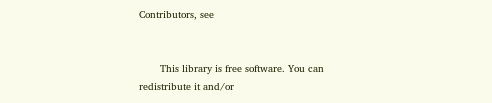Contributors, see


       This library is free software. You can redistribute it and/or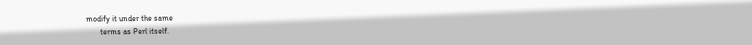modify it under the same
       terms as Perl itself.